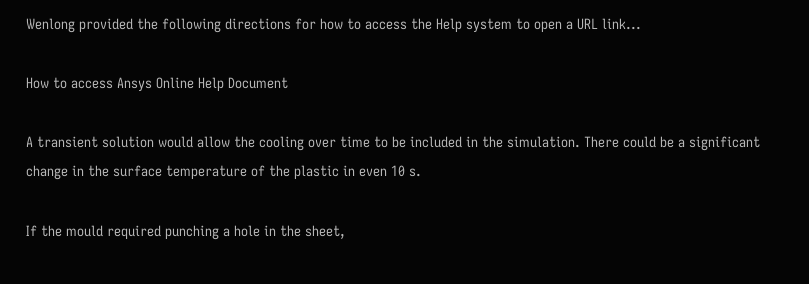Wenlong provided the following directions for how to access the Help system to open a URL link...

How to access Ansys Online Help Document

A transient solution would allow the cooling over time to be included in the simulation. There could be a significant change in the surface temperature of the plastic in even 10 s.

If the mould required punching a hole in the sheet,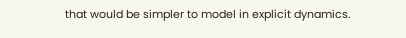that would be simpler to model in explicit dynamics.